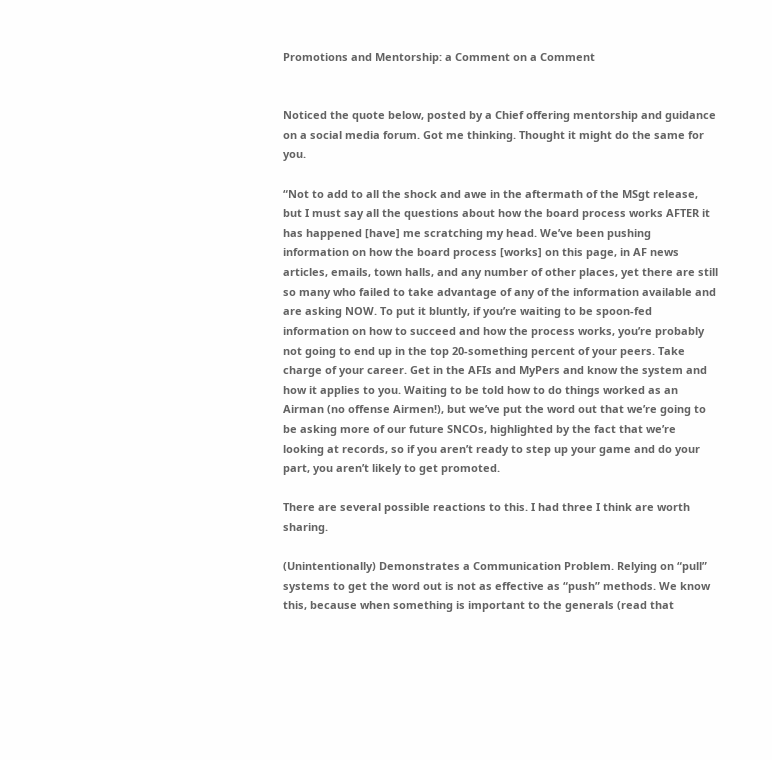Promotions and Mentorship: a Comment on a Comment


Noticed the quote below, posted by a Chief offering mentorship and guidance on a social media forum. Got me thinking. Thought it might do the same for you.

“Not to add to all the shock and awe in the aftermath of the MSgt release, but I must say all the questions about how the board process works AFTER it has happened [have] me scratching my head. We’ve been pushing information on how the board process [works] on this page, in AF news articles, emails, town halls, and any number of other places, yet there are still so many who failed to take advantage of any of the information available and are asking NOW. To put it bluntly, if you’re waiting to be spoon-fed information on how to succeed and how the process works, you’re probably not going to end up in the top 20-something percent of your peers. Take charge of your career. Get in the AFIs and MyPers and know the system and how it applies to you. Waiting to be told how to do things worked as an Airman (no offense Airmen!), but we’ve put the word out that we’re going to be asking more of our future SNCOs, highlighted by the fact that we’re looking at records, so if you aren’t ready to step up your game and do your part, you aren’t likely to get promoted.

There are several possible reactions to this. I had three I think are worth sharing.

(Unintentionally) Demonstrates a Communication Problem. Relying on “pull” systems to get the word out is not as effective as “push” methods. We know this, because when something is important to the generals (read that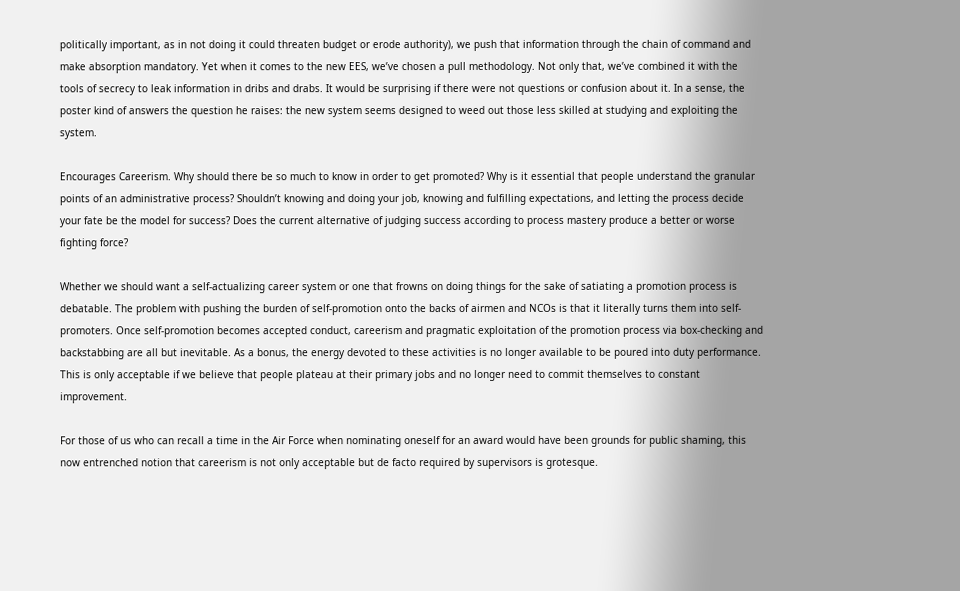politically important, as in not doing it could threaten budget or erode authority), we push that information through the chain of command and make absorption mandatory. Yet when it comes to the new EES, we’ve chosen a pull methodology. Not only that, we’ve combined it with the tools of secrecy to leak information in dribs and drabs. It would be surprising if there were not questions or confusion about it. In a sense, the poster kind of answers the question he raises: the new system seems designed to weed out those less skilled at studying and exploiting the system.

Encourages Careerism. Why should there be so much to know in order to get promoted? Why is it essential that people understand the granular points of an administrative process? Shouldn’t knowing and doing your job, knowing and fulfilling expectations, and letting the process decide your fate be the model for success? Does the current alternative of judging success according to process mastery produce a better or worse fighting force?

Whether we should want a self-actualizing career system or one that frowns on doing things for the sake of satiating a promotion process is debatable. The problem with pushing the burden of self-promotion onto the backs of airmen and NCOs is that it literally turns them into self-promoters. Once self-promotion becomes accepted conduct, careerism and pragmatic exploitation of the promotion process via box-checking and backstabbing are all but inevitable. As a bonus, the energy devoted to these activities is no longer available to be poured into duty performance. This is only acceptable if we believe that people plateau at their primary jobs and no longer need to commit themselves to constant improvement.

For those of us who can recall a time in the Air Force when nominating oneself for an award would have been grounds for public shaming, this now entrenched notion that careerism is not only acceptable but de facto required by supervisors is grotesque.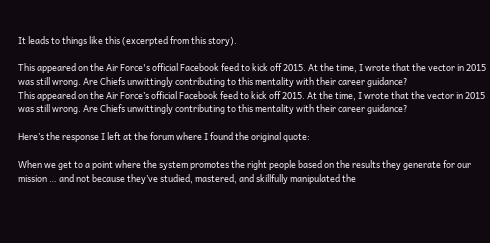It leads to things like this (excerpted from this story).

This appeared on the Air Force's official Facebook feed to kick off 2015. At the time, I wrote that the vector in 2015 was still wrong. Are Chiefs unwittingly contributing to this mentality with their career guidance?
This appeared on the Air Force’s official Facebook feed to kick off 2015. At the time, I wrote that the vector in 2015 was still wrong. Are Chiefs unwittingly contributing to this mentality with their career guidance?

Here’s the response I left at the forum where I found the original quote:

When we get to a point where the system promotes the right people based on the results they generate for our mission … and not because they’ve studied, mastered, and skillfully manipulated the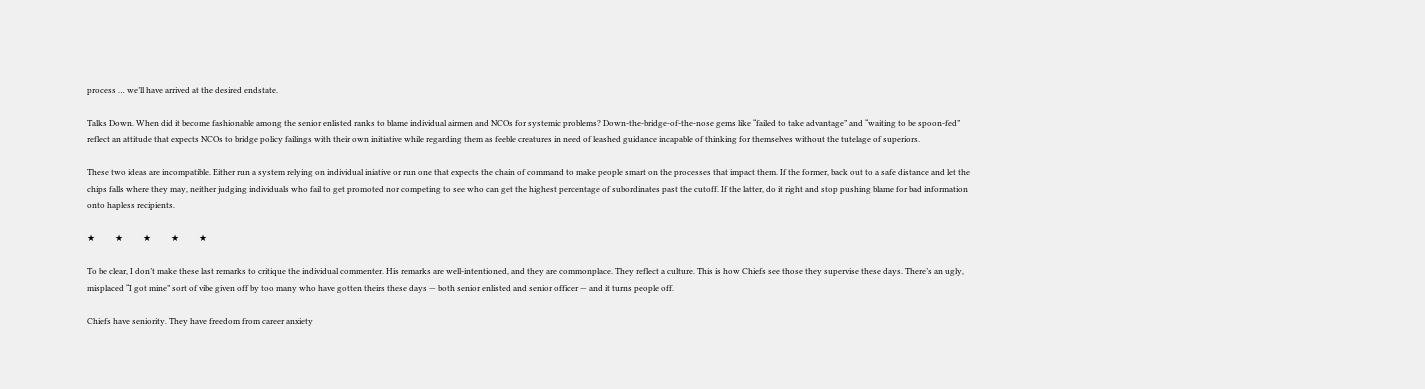process … we’ll have arrived at the desired endstate.

Talks Down. When did it become fashionable among the senior enlisted ranks to blame individual airmen and NCOs for systemic problems? Down-the-bridge-of-the-nose gems like “failed to take advantage” and “waiting to be spoon-fed” reflect an attitude that expects NCOs to bridge policy failings with their own initiative while regarding them as feeble creatures in need of leashed guidance incapable of thinking for themselves without the tutelage of superiors.

These two ideas are incompatible. Either run a system relying on individual iniative or run one that expects the chain of command to make people smart on the processes that impact them. If the former, back out to a safe distance and let the chips falls where they may, neither judging individuals who fail to get promoted nor competing to see who can get the highest percentage of subordinates past the cutoff. If the latter, do it right and stop pushing blame for bad information onto hapless recipients.

★          ★          ★          ★          ★

To be clear, I don’t make these last remarks to critique the individual commenter. His remarks are well-intentioned, and they are commonplace. They reflect a culture. This is how Chiefs see those they supervise these days. There’s an ugly, misplaced “I got mine” sort of vibe given off by too many who have gotten theirs these days — both senior enlisted and senior officer — and it turns people off.

Chiefs have seniority. They have freedom from career anxiety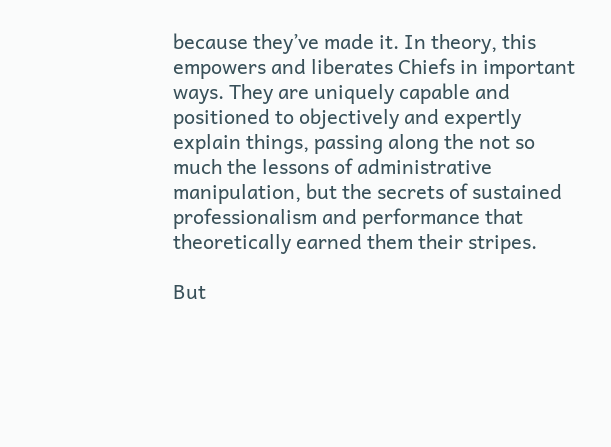because they’ve made it. In theory, this empowers and liberates Chiefs in important ways. They are uniquely capable and positioned to objectively and expertly explain things, passing along the not so much the lessons of administrative manipulation, but the secrets of sustained professionalism and performance that theoretically earned them their stripes.

But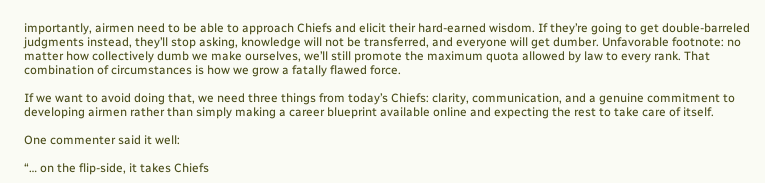importantly, airmen need to be able to approach Chiefs and elicit their hard-earned wisdom. If they’re going to get double-barreled judgments instead, they’ll stop asking, knowledge will not be transferred, and everyone will get dumber. Unfavorable footnote: no matter how collectively dumb we make ourselves, we’ll still promote the maximum quota allowed by law to every rank. That combination of circumstances is how we grow a fatally flawed force.

If we want to avoid doing that, we need three things from today’s Chiefs: clarity, communication, and a genuine commitment to developing airmen rather than simply making a career blueprint available online and expecting the rest to take care of itself.

One commenter said it well:

“… on the flip-side, it takes Chiefs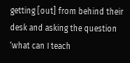getting [out] from behind their desk and asking the question ‘what can I teach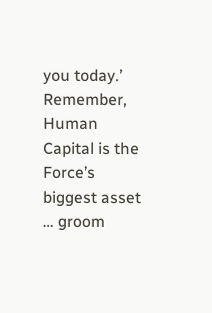you today.’ Remember, Human Capital is the Force’s biggest asset … groom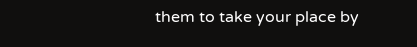them to take your place by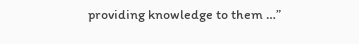providing knowledge to them …”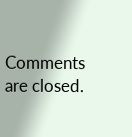Comments are closed.